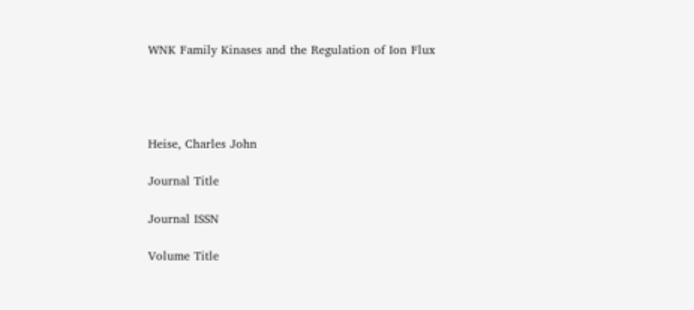WNK Family Kinases and the Regulation of Ion Flux




Heise, Charles John

Journal Title

Journal ISSN

Volume Title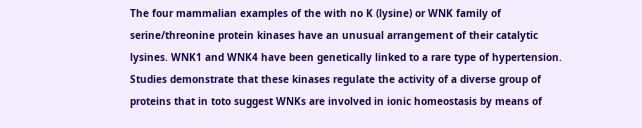The four mammalian examples of the with no K (lysine) or WNK family of serine/threonine protein kinases have an unusual arrangement of their catalytic lysines. WNK1 and WNK4 have been genetically linked to a rare type of hypertension. Studies demonstrate that these kinases regulate the activity of a diverse group of proteins that in toto suggest WNKs are involved in ionic homeostasis by means of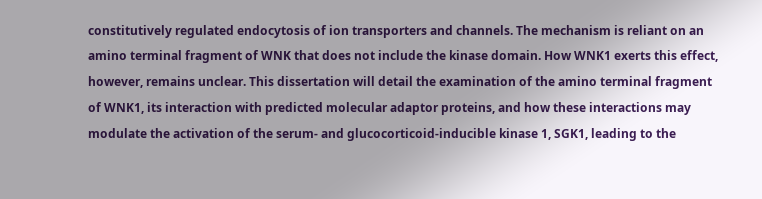constitutively regulated endocytosis of ion transporters and channels. The mechanism is reliant on an amino terminal fragment of WNK that does not include the kinase domain. How WNK1 exerts this effect, however, remains unclear. This dissertation will detail the examination of the amino terminal fragment of WNK1, its interaction with predicted molecular adaptor proteins, and how these interactions may modulate the activation of the serum- and glucocorticoid-inducible kinase 1, SGK1, leading to the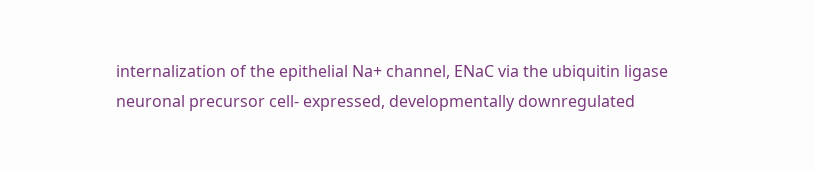internalization of the epithelial Na+ channel, ENaC via the ubiquitin ligase neuronal precursor cell- expressed, developmentally downregulated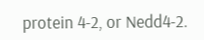protein 4-2, or Nedd4-2.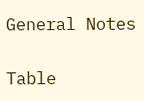General Notes

Table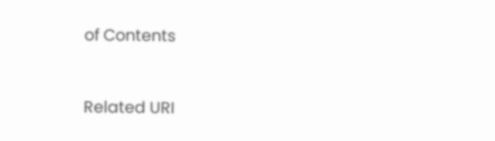of Contents


Related URI